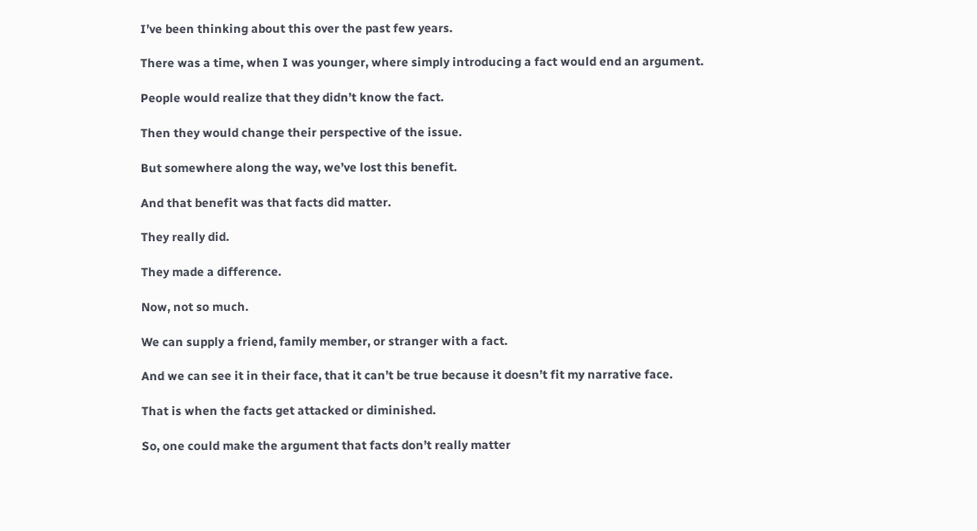I’ve been thinking about this over the past few years.

There was a time, when I was younger, where simply introducing a fact would end an argument.

People would realize that they didn’t know the fact.

Then they would change their perspective of the issue.

But somewhere along the way, we’ve lost this benefit.

And that benefit was that facts did matter.

They really did.

They made a difference.

Now, not so much.

We can supply a friend, family member, or stranger with a fact.

And we can see it in their face, that it can’t be true because it doesn’t fit my narrative face.

That is when the facts get attacked or diminished.

So, one could make the argument that facts don’t really matter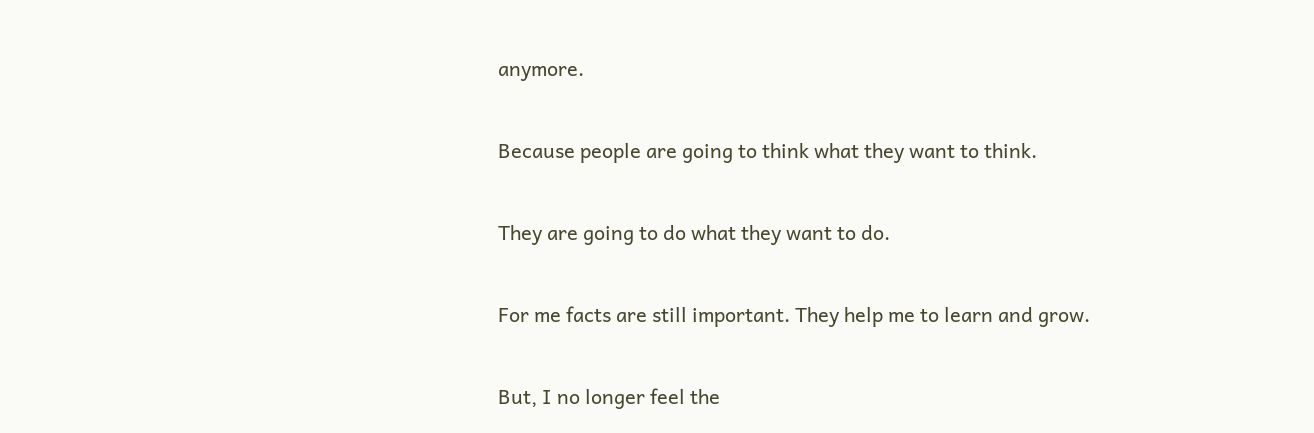anymore.

Because people are going to think what they want to think.

They are going to do what they want to do.

For me facts are still important. They help me to learn and grow.

But, I no longer feel the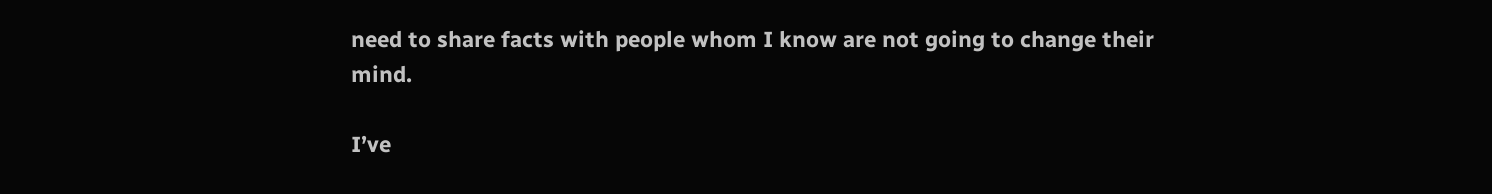need to share facts with people whom I know are not going to change their mind.

I’ve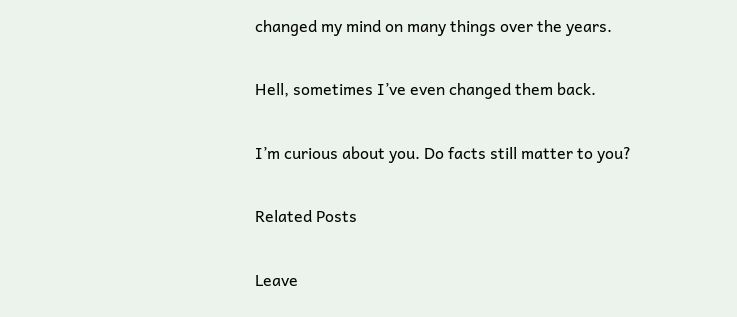changed my mind on many things over the years.

Hell, sometimes I’ve even changed them back.

I’m curious about you. Do facts still matter to you?

Related Posts

Leave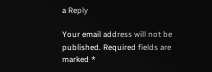a Reply

Your email address will not be published. Required fields are marked *